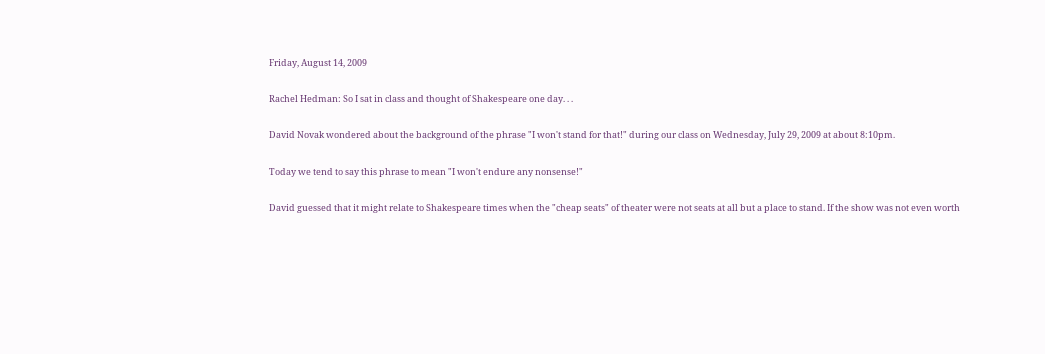Friday, August 14, 2009

Rachel Hedman: So I sat in class and thought of Shakespeare one day. . .

David Novak wondered about the background of the phrase "I won't stand for that!" during our class on Wednesday, July 29, 2009 at about 8:10pm.

Today we tend to say this phrase to mean "I won't endure any nonsense!"

David guessed that it might relate to Shakespeare times when the "cheap seats" of theater were not seats at all but a place to stand. If the show was not even worth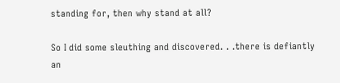standing for, then why stand at all?

So I did some sleuthing and discovered. . .there is defiantly an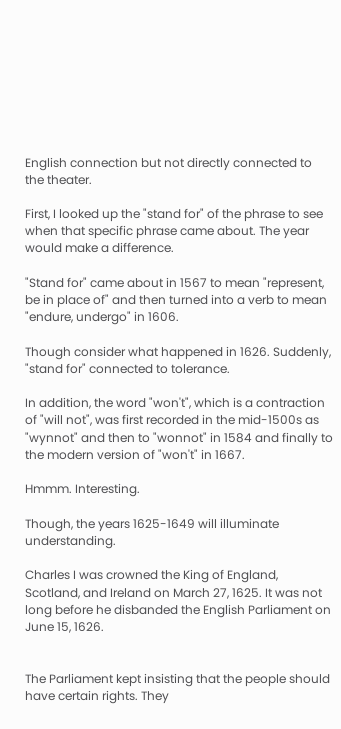English connection but not directly connected to the theater.

First, I looked up the "stand for" of the phrase to see when that specific phrase came about. The year would make a difference.

"Stand for" came about in 1567 to mean "represent, be in place of" and then turned into a verb to mean "endure, undergo" in 1606.

Though consider what happened in 1626. Suddenly, "stand for" connected to tolerance.

In addition, the word "won't", which is a contraction of "will not", was first recorded in the mid-1500s as "wynnot" and then to "wonnot" in 1584 and finally to the modern version of "won't" in 1667.

Hmmm. Interesting.

Though, the years 1625-1649 will illuminate understanding.

Charles I was crowned the King of England, Scotland, and Ireland on March 27, 1625. It was not long before he disbanded the English Parliament on June 15, 1626.


The Parliament kept insisting that the people should have certain rights. They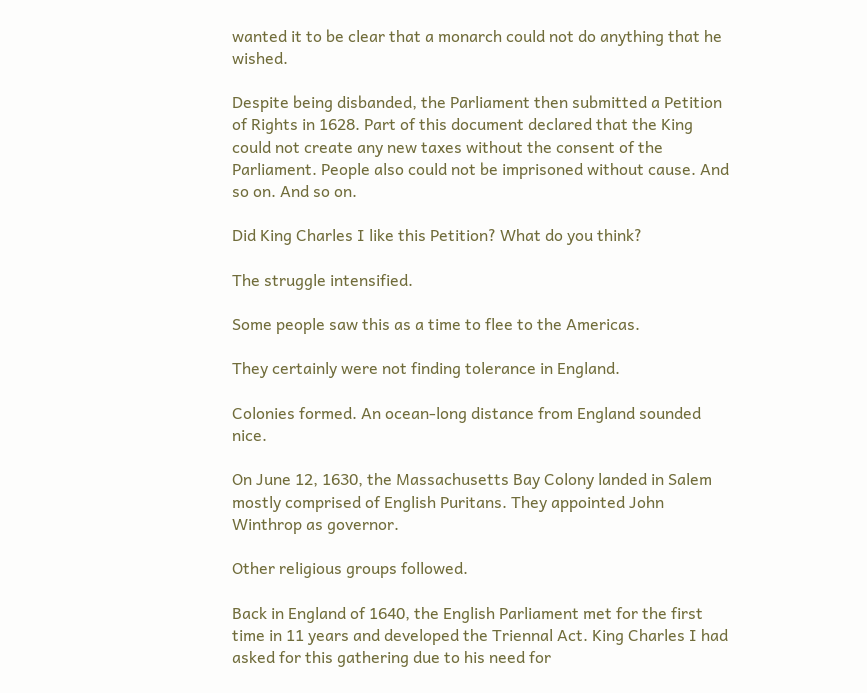wanted it to be clear that a monarch could not do anything that he wished.

Despite being disbanded, the Parliament then submitted a Petition of Rights in 1628. Part of this document declared that the King could not create any new taxes without the consent of the Parliament. People also could not be imprisoned without cause. And so on. And so on.

Did King Charles I like this Petition? What do you think?

The struggle intensified.

Some people saw this as a time to flee to the Americas.

They certainly were not finding tolerance in England.

Colonies formed. An ocean-long distance from England sounded nice.

On June 12, 1630, the Massachusetts Bay Colony landed in Salem mostly comprised of English Puritans. They appointed John Winthrop as governor.

Other religious groups followed.

Back in England of 1640, the English Parliament met for the first time in 11 years and developed the Triennal Act. King Charles I had asked for this gathering due to his need for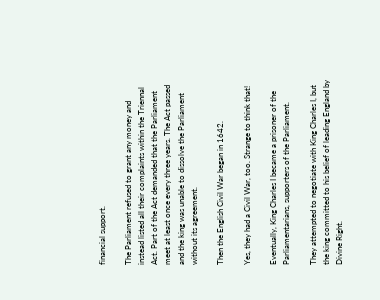financial support.

The Parliament refused to grant any money and instead listed all their complaints within the Triennal Act. Part of the Act demanded that the Parliament meet at least once every three years. The Act passed and the king was unable to dissolve the Parliament without its agreement.

Then the English Civil War began in 1642.

Yes, they had a Civil War, too. Strange to think that!

Eventually, King Charles I became a prisoner of the Parliamentarians, supporters of the Parliament.

They attempted to negotiate with King Charles I, but the king committed to his belief of leading England by Divine Right.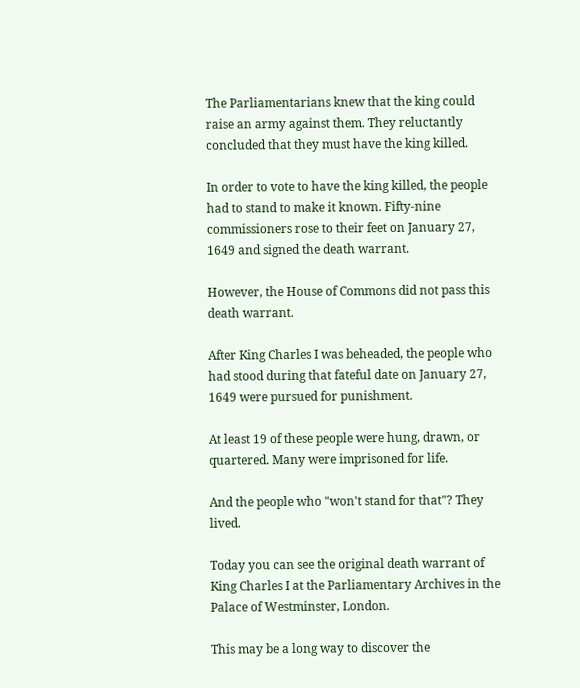The Parliamentarians knew that the king could raise an army against them. They reluctantly concluded that they must have the king killed.

In order to vote to have the king killed, the people had to stand to make it known. Fifty-nine commissioners rose to their feet on January 27, 1649 and signed the death warrant.

However, the House of Commons did not pass this death warrant.

After King Charles I was beheaded, the people who had stood during that fateful date on January 27, 1649 were pursued for punishment.

At least 19 of these people were hung, drawn, or quartered. Many were imprisoned for life.

And the people who "won't stand for that"? They lived.

Today you can see the original death warrant of King Charles I at the Parliamentary Archives in the Palace of Westminster, London.

This may be a long way to discover the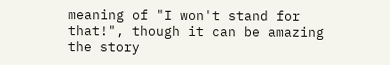meaning of "I won't stand for that!", though it can be amazing the story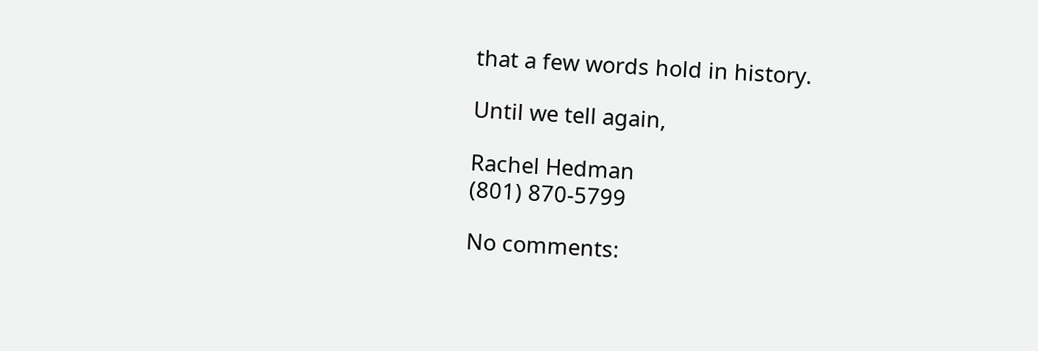that a few words hold in history.

Until we tell again,

Rachel Hedman
(801) 870-5799

No comments: